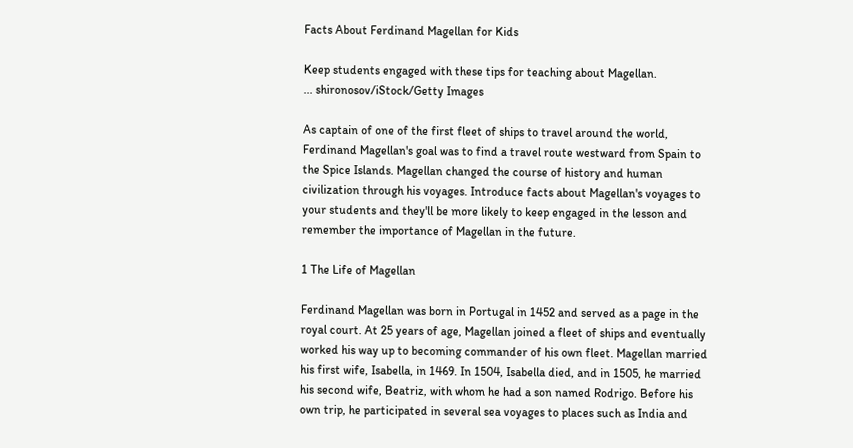Facts About Ferdinand Magellan for Kids

Keep students engaged with these tips for teaching about Magellan.
... shironosov/iStock/Getty Images

As captain of one of the first fleet of ships to travel around the world, Ferdinand Magellan's goal was to find a travel route westward from Spain to the Spice Islands. Magellan changed the course of history and human civilization through his voyages. Introduce facts about Magellan's voyages to your students and they'll be more likely to keep engaged in the lesson and remember the importance of Magellan in the future.

1 The Life of Magellan

Ferdinand Magellan was born in Portugal in 1452 and served as a page in the royal court. At 25 years of age, Magellan joined a fleet of ships and eventually worked his way up to becoming commander of his own fleet. Magellan married his first wife, Isabella, in 1469. In 1504, Isabella died, and in 1505, he married his second wife, Beatriz, with whom he had a son named Rodrigo. Before his own trip, he participated in several sea voyages to places such as India and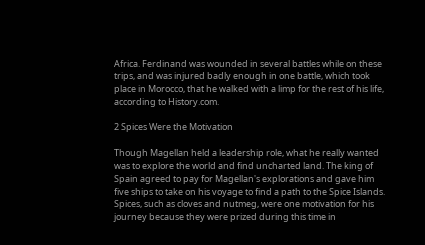Africa. Ferdinand was wounded in several battles while on these trips, and was injured badly enough in one battle, which took place in Morocco, that he walked with a limp for the rest of his life, according to History.com.

2 Spices Were the Motivation

Though Magellan held a leadership role, what he really wanted was to explore the world and find uncharted land. The king of Spain agreed to pay for Magellan's explorations and gave him five ships to take on his voyage to find a path to the Spice Islands. Spices, such as cloves and nutmeg, were one motivation for his journey because they were prized during this time in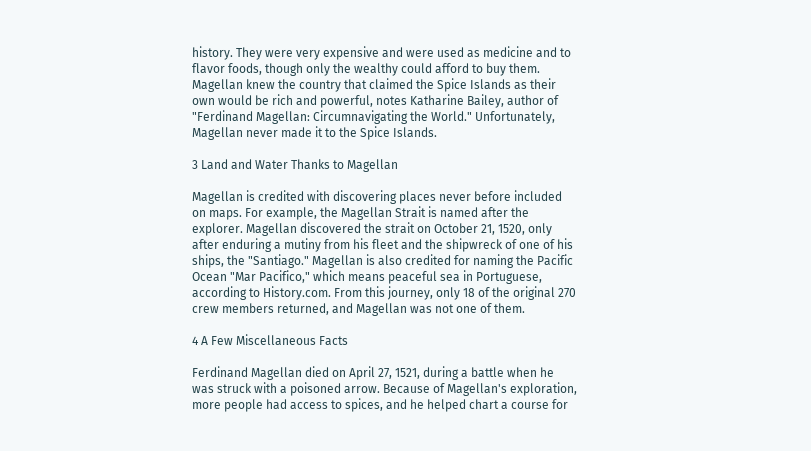history. They were very expensive and were used as medicine and to flavor foods, though only the wealthy could afford to buy them. Magellan knew the country that claimed the Spice Islands as their own would be rich and powerful, notes Katharine Bailey, author of "Ferdinand Magellan: Circumnavigating the World." Unfortunately, Magellan never made it to the Spice Islands.

3 Land and Water Thanks to Magellan

Magellan is credited with discovering places never before included on maps. For example, the Magellan Strait is named after the explorer. Magellan discovered the strait on October 21, 1520, only after enduring a mutiny from his fleet and the shipwreck of one of his ships, the "Santiago." Magellan is also credited for naming the Pacific Ocean "Mar Pacifico," which means peaceful sea in Portuguese, according to History.com. From this journey, only 18 of the original 270 crew members returned, and Magellan was not one of them.

4 A Few Miscellaneous Facts

Ferdinand Magellan died on April 27, 1521, during a battle when he was struck with a poisoned arrow. Because of Magellan's exploration, more people had access to spices, and he helped chart a course for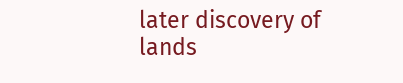later discovery of lands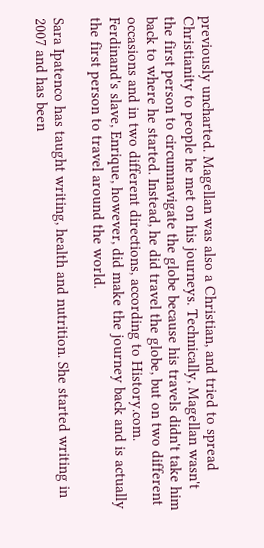previously uncharted. Magellan was also a Christian, and tried to spread Christianity to people he met on his journeys. Technically, Magellan wasn't the first person to circumnavigate the globe because his travels didn't take him back to where he started. Instead, he did travel the globe, but on two different occasions and in two different directions, according to History.com. Ferdinand's slave, Enrique, however, did make the journey back and is actually the first person to travel around the world.

Sara Ipatenco has taught writing, health and nutrition. She started writing in 2007 and has been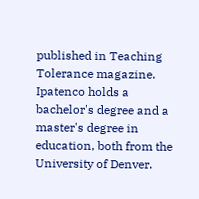published in Teaching Tolerance magazine. Ipatenco holds a bachelor's degree and a master's degree in education, both from the University of Denver.